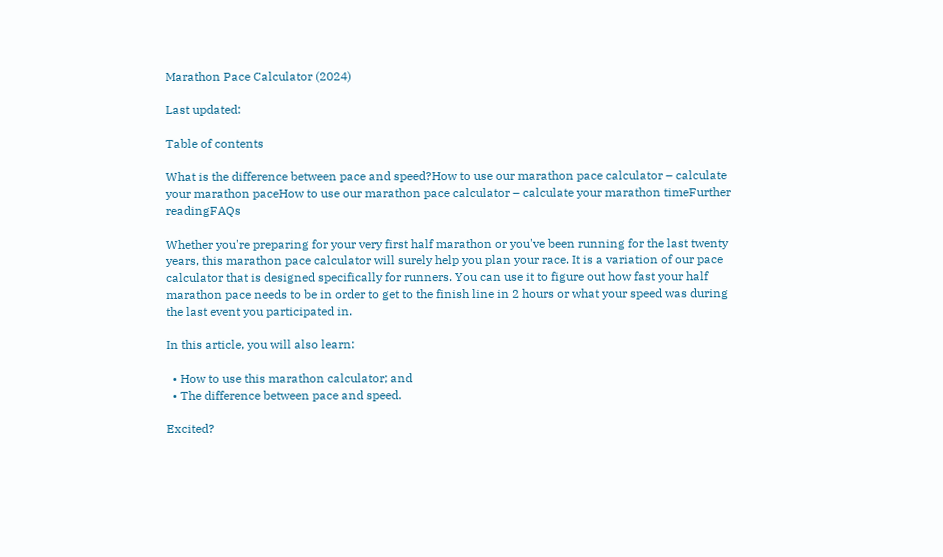Marathon Pace Calculator (2024)

Last updated:

Table of contents

What is the difference between pace and speed?How to use our marathon pace calculator – calculate your marathon paceHow to use our marathon pace calculator – calculate your marathon timeFurther readingFAQs

Whether you're preparing for your very first half marathon or you've been running for the last twenty years, this marathon pace calculator will surely help you plan your race. It is a variation of our pace calculator that is designed specifically for runners. You can use it to figure out how fast your half marathon pace needs to be in order to get to the finish line in 2 hours or what your speed was during the last event you participated in.

In this article, you will also learn:

  • How to use this marathon calculator; and
  • The difference between pace and speed.

Excited?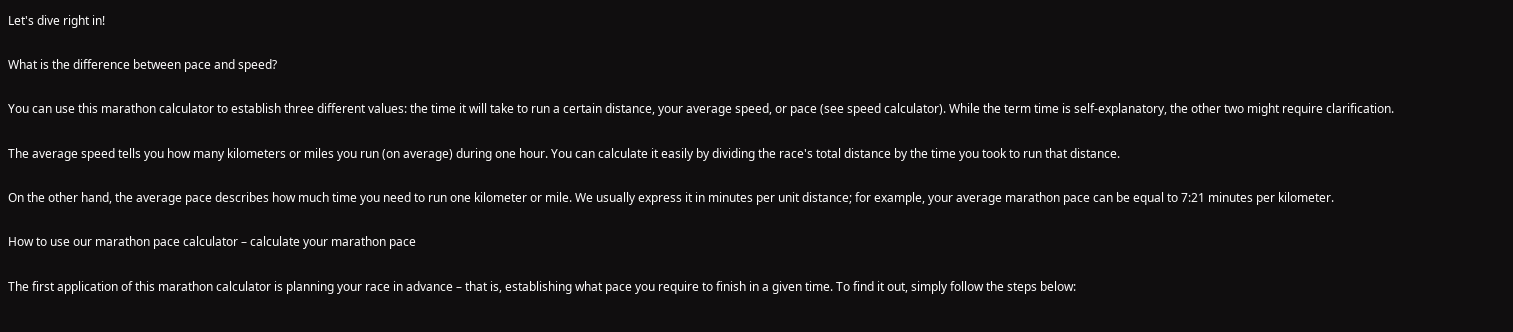Let's dive right in!

What is the difference between pace and speed?

You can use this marathon calculator to establish three different values: the time it will take to run a certain distance, your average speed, or pace (see speed calculator). While the term time is self-explanatory, the other two might require clarification.

The average speed tells you how many kilometers or miles you run (on average) during one hour. You can calculate it easily by dividing the race's total distance by the time you took to run that distance.

On the other hand, the average pace describes how much time you need to run one kilometer or mile. We usually express it in minutes per unit distance; for example, your average marathon pace can be equal to 7:21 minutes per kilometer.

How to use our marathon pace calculator – calculate your marathon pace

The first application of this marathon calculator is planning your race in advance – that is, establishing what pace you require to finish in a given time. To find it out, simply follow the steps below: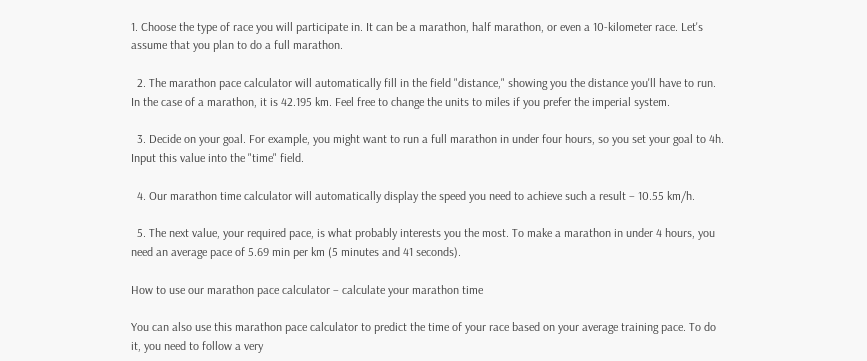1. Choose the type of race you will participate in. It can be a marathon, half marathon, or even a 10-kilometer race. Let's assume that you plan to do a full marathon.

  2. The marathon pace calculator will automatically fill in the field "distance," showing you the distance you'll have to run. In the case of a marathon, it is 42.195 km. Feel free to change the units to miles if you prefer the imperial system.

  3. Decide on your goal. For example, you might want to run a full marathon in under four hours, so you set your goal to 4h. Input this value into the "time" field.

  4. Our marathon time calculator will automatically display the speed you need to achieve such a result – 10.55 km/h.

  5. The next value, your required pace, is what probably interests you the most. To make a marathon in under 4 hours, you need an average pace of 5.69 min per km (5 minutes and 41 seconds).

How to use our marathon pace calculator – calculate your marathon time

You can also use this marathon pace calculator to predict the time of your race based on your average training pace. To do it, you need to follow a very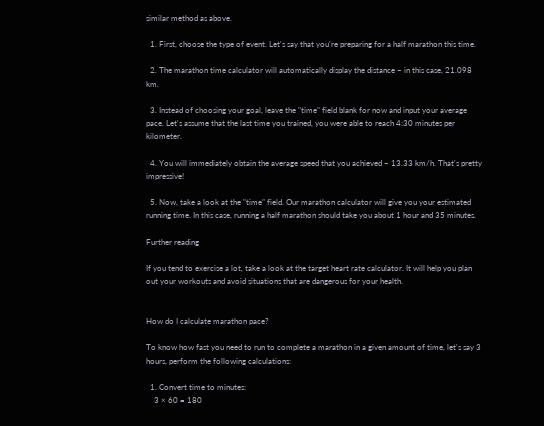similar method as above.

  1. First, choose the type of event. Let's say that you're preparing for a half marathon this time.

  2. The marathon time calculator will automatically display the distance – in this case, 21.098 km.

  3. Instead of choosing your goal, leave the "time" field blank for now and input your average pace. Let's assume that the last time you trained, you were able to reach 4:30 minutes per kilometer.

  4. You will immediately obtain the average speed that you achieved – 13.33 km/h. That's pretty impressive!

  5. Now, take a look at the "time" field. Our marathon calculator will give you your estimated running time. In this case, running a half marathon should take you about 1 hour and 35 minutes.

Further reading

If you tend to exercise a lot, take a look at the target heart rate calculator. It will help you plan out your workouts and avoid situations that are dangerous for your health.


How do I calculate marathon pace?

To know how fast you need to run to complete a marathon in a given amount of time, let's say 3 hours, perform the following calculations:

  1. Convert time to minutes:
    3 × 60 = 180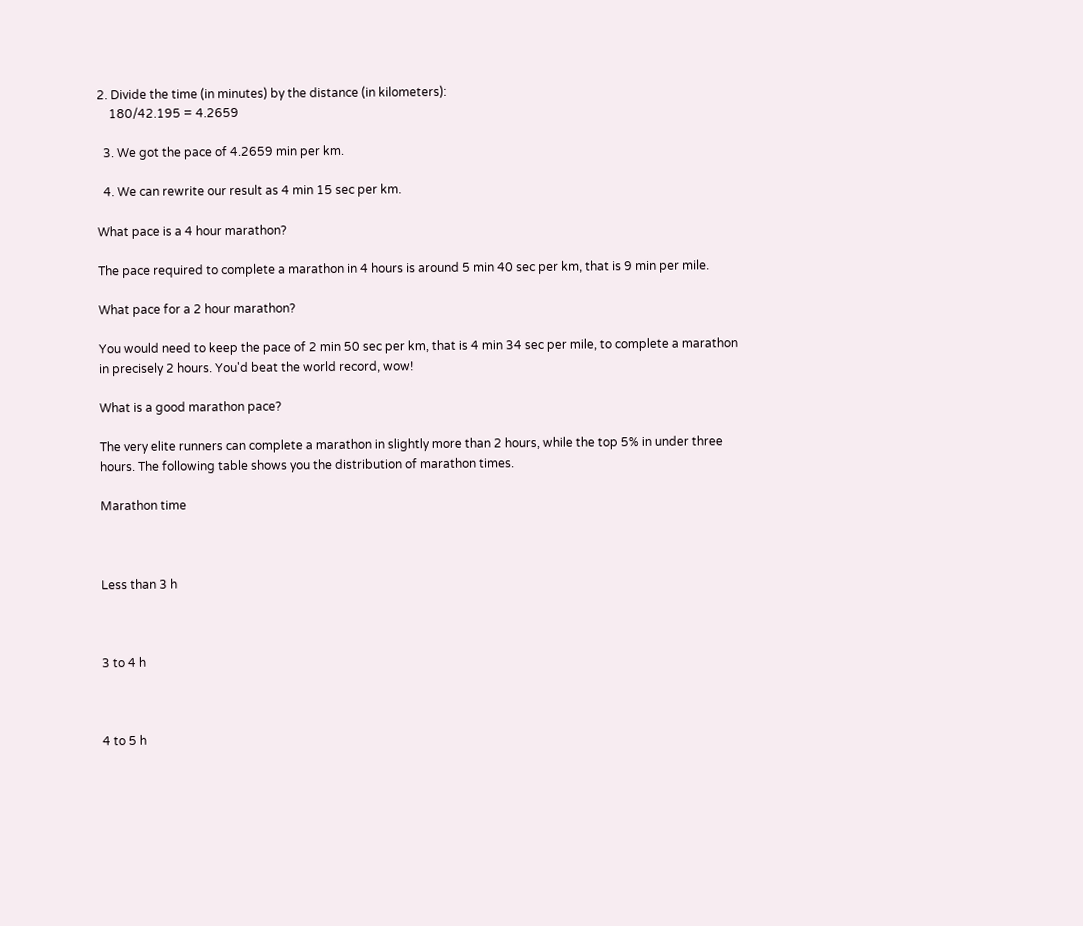2. Divide the time (in minutes) by the distance (in kilometers):
    180/42.195 = 4.2659

  3. We got the pace of 4.2659 min per km.

  4. We can rewrite our result as 4 min 15 sec per km.

What pace is a 4 hour marathon?

The pace required to complete a marathon in 4 hours is around 5 min 40 sec per km, that is 9 min per mile.

What pace for a 2 hour marathon?

You would need to keep the pace of 2 min 50 sec per km, that is 4 min 34 sec per mile, to complete a marathon in precisely 2 hours. You'd beat the world record, wow!

What is a good marathon pace?

The very elite runners can complete a marathon in slightly more than 2 hours, while the top 5% in under three hours. The following table shows you the distribution of marathon times.

Marathon time



Less than 3 h



3 to 4 h



4 to 5 h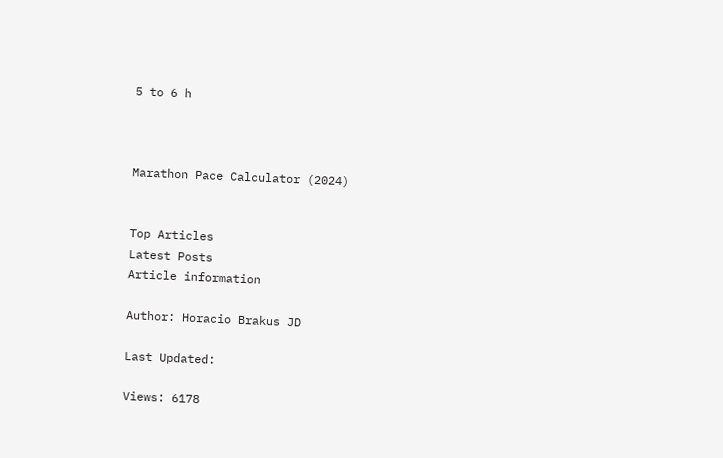5 to 6 h



Marathon Pace Calculator (2024)


Top Articles
Latest Posts
Article information

Author: Horacio Brakus JD

Last Updated:

Views: 6178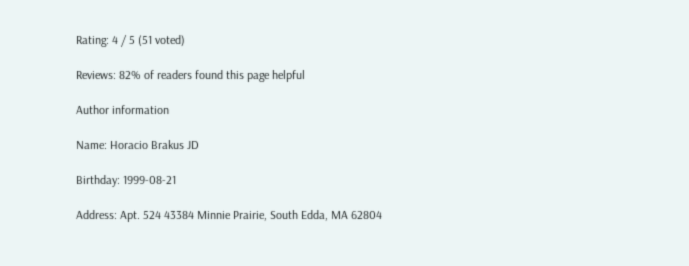Rating: 4 / 5 (51 voted)

Reviews: 82% of readers found this page helpful

Author information

Name: Horacio Brakus JD

Birthday: 1999-08-21

Address: Apt. 524 43384 Minnie Prairie, South Edda, MA 62804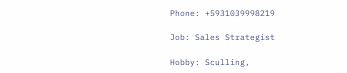Phone: +5931039998219

Job: Sales Strategist

Hobby: Sculling,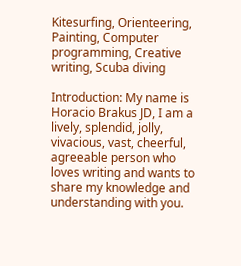Kitesurfing, Orienteering, Painting, Computer programming, Creative writing, Scuba diving

Introduction: My name is Horacio Brakus JD, I am a lively, splendid, jolly, vivacious, vast, cheerful, agreeable person who loves writing and wants to share my knowledge and understanding with you.